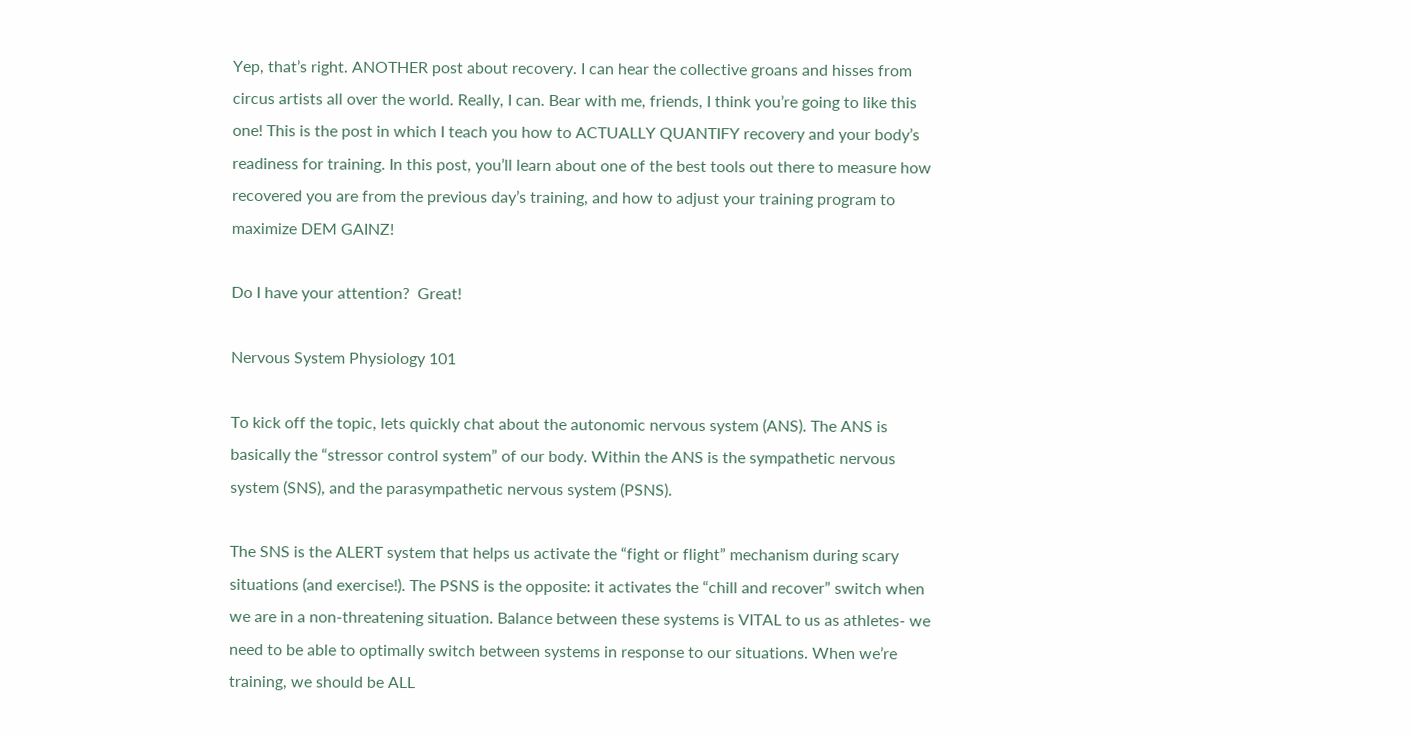Yep, that’s right. ANOTHER post about recovery. I can hear the collective groans and hisses from circus artists all over the world. Really, I can. Bear with me, friends, I think you’re going to like this one! This is the post in which I teach you how to ACTUALLY QUANTIFY recovery and your body’s readiness for training. In this post, you’ll learn about one of the best tools out there to measure how recovered you are from the previous day’s training, and how to adjust your training program to maximize DEM GAINZ!

Do I have your attention?  Great!

Nervous System Physiology 101

To kick off the topic, lets quickly chat about the autonomic nervous system (ANS). The ANS is basically the “stressor control system” of our body. Within the ANS is the sympathetic nervous system (SNS), and the parasympathetic nervous system (PSNS).

The SNS is the ALERT system that helps us activate the “fight or flight” mechanism during scary situations (and exercise!). The PSNS is the opposite: it activates the “chill and recover” switch when we are in a non-threatening situation. Balance between these systems is VITAL to us as athletes- we need to be able to optimally switch between systems in response to our situations. When we’re training, we should be ALL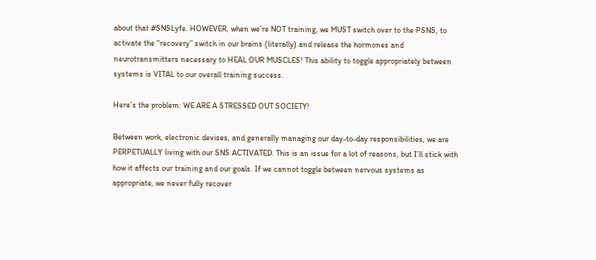about that #SNSLyfe. HOWEVER, when we’re NOT training, we MUST switch over to the PSNS, to activate the “recovery” switch in our brains (literally) and release the hormones and neurotransmitters necessary to HEAL OUR MUSCLES! This ability to toggle appropriately between systems is VITAL to our overall training success.

Here’s the problem: WE ARE A STRESSED OUT SOCIETY!

Between work, electronic devises, and generally managing our day-to-day responsibilities, we are PERPETUALLY living with our SNS ACTIVATED. This is an issue for a lot of reasons, but I’ll stick with how it affects our training and our goals. If we cannot toggle between nervous systems as appropriate, we never fully recover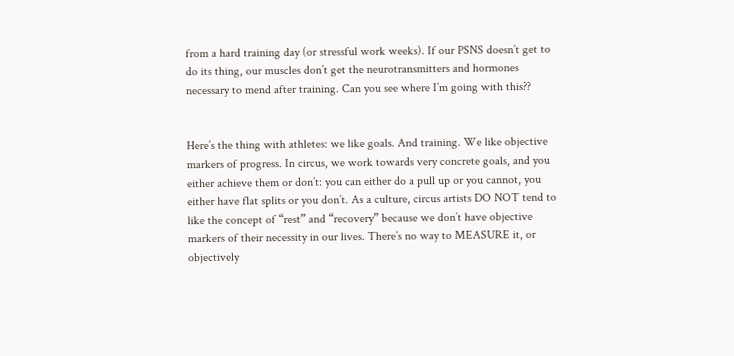from a hard training day (or stressful work weeks). If our PSNS doesn’t get to do its thing, our muscles don’t get the neurotransmitters and hormones necessary to mend after training. Can you see where I’m going with this??


Here’s the thing with athletes: we like goals. And training. We like objective markers of progress. In circus, we work towards very concrete goals, and you either achieve them or don’t: you can either do a pull up or you cannot, you either have flat splits or you don’t. As a culture, circus artists DO NOT tend to like the concept of “rest” and “recovery” because we don’t have objective markers of their necessity in our lives. There’s no way to MEASURE it, or objectively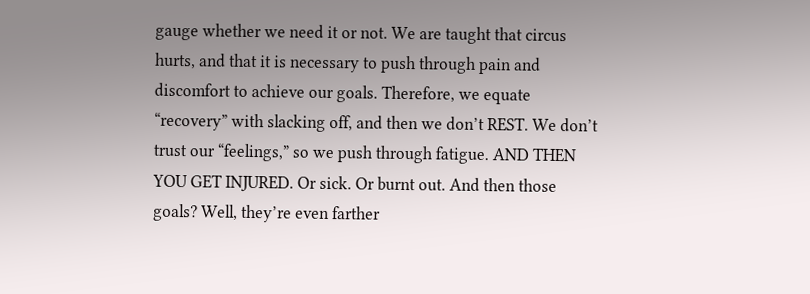gauge whether we need it or not. We are taught that circus hurts, and that it is necessary to push through pain and discomfort to achieve our goals. Therefore, we equate “recovery” with slacking off, and then we don’t REST. We don’t trust our “feelings,” so we push through fatigue. AND THEN YOU GET INJURED. Or sick. Or burnt out. And then those goals? Well, they’re even farther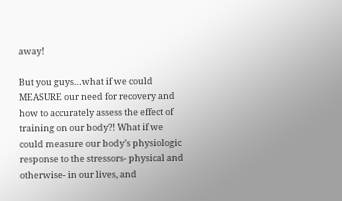away!

But you guys…what if we could MEASURE our need for recovery and how to accurately assess the effect of training on our body?! What if we could measure our body’s physiologic response to the stressors- physical and otherwise- in our lives, and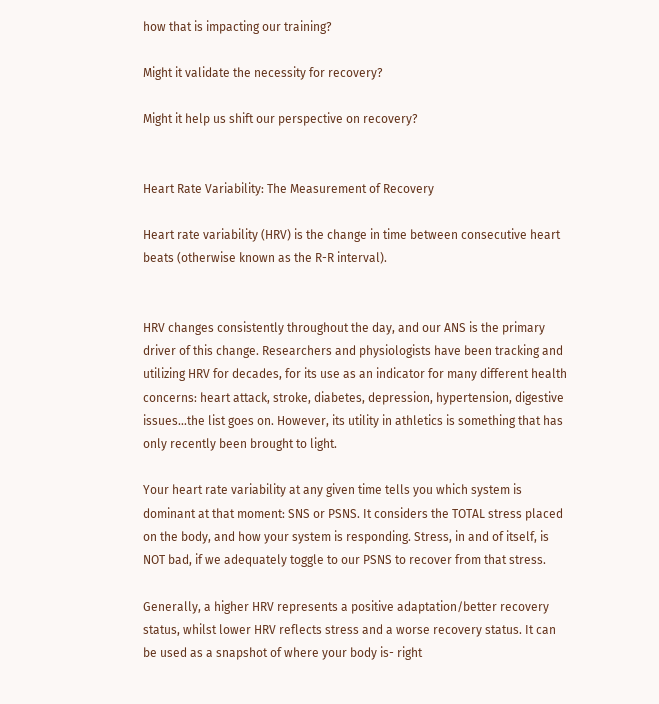how that is impacting our training?

Might it validate the necessity for recovery?

Might it help us shift our perspective on recovery?


Heart Rate Variability: The Measurement of Recovery

Heart rate variability (HRV) is the change in time between consecutive heart beats (otherwise known as the R-R interval).


HRV changes consistently throughout the day, and our ANS is the primary driver of this change. Researchers and physiologists have been tracking and utilizing HRV for decades, for its use as an indicator for many different health concerns: heart attack, stroke, diabetes, depression, hypertension, digestive issues…the list goes on. However, its utility in athletics is something that has only recently been brought to light.

Your heart rate variability at any given time tells you which system is dominant at that moment: SNS or PSNS. It considers the TOTAL stress placed on the body, and how your system is responding. Stress, in and of itself, is NOT bad, if we adequately toggle to our PSNS to recover from that stress.

Generally, a higher HRV represents a positive adaptation/better recovery status, whilst lower HRV reflects stress and a worse recovery status. It can be used as a snapshot of where your body is- right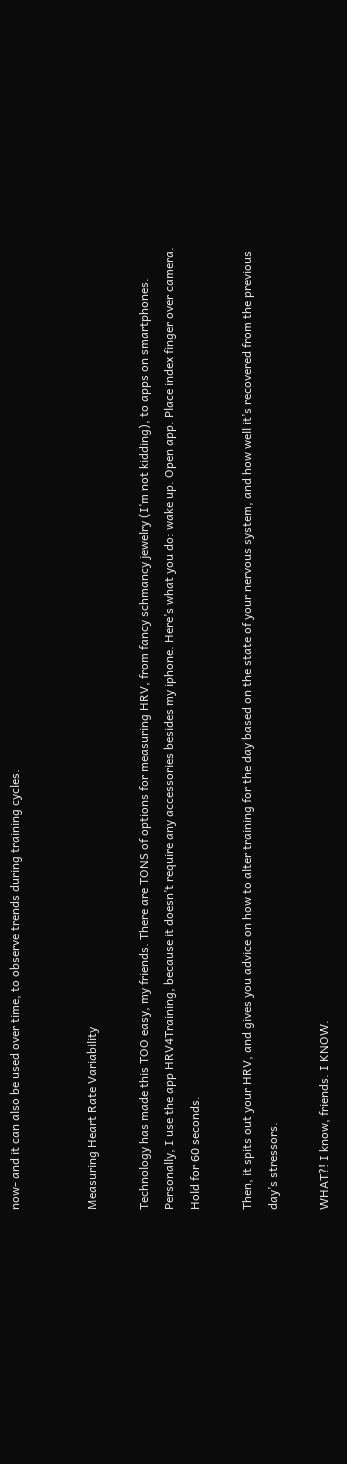now- and it can also be used over time, to observe trends during training cycles.


Measuring Heart Rate Variability

Technology has made this TOO easy, my friends. There are TONS of options for measuring HRV, from fancy schmancy jewelry (I’m not kidding), to apps on smartphones. Personally, I use the app HRV4Training, because it doesn’t require any accessories besides my iphone. Here’s what you do: wake up. Open app. Place index finger over camera. Hold for 60 seconds.

Then, it spits out your HRV, and gives you advice on how to alter training for the day based on the state of your nervous system, and how well it’s recovered from the previous day’s stressors.

WHAT?! I know, friends. I KNOW.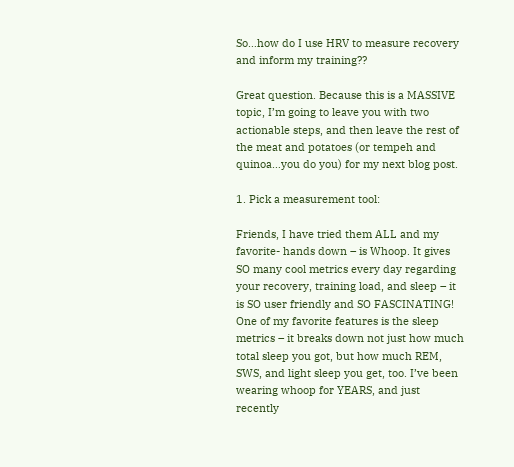So…how do I use HRV to measure recovery and inform my training??

Great question. Because this is a MASSIVE topic, I’m going to leave you with two actionable steps, and then leave the rest of the meat and potatoes (or tempeh and quinoa…you do you) for my next blog post.

1. Pick a measurement tool:

Friends, I have tried them ALL and my favorite- hands down – is Whoop. It gives SO many cool metrics every day regarding your recovery, training load, and sleep – it is SO user friendly and SO FASCINATING!  One of my favorite features is the sleep metrics – it breaks down not just how much total sleep you got, but how much REM, SWS, and light sleep you get, too. I’ve been wearing whoop for YEARS, and just recently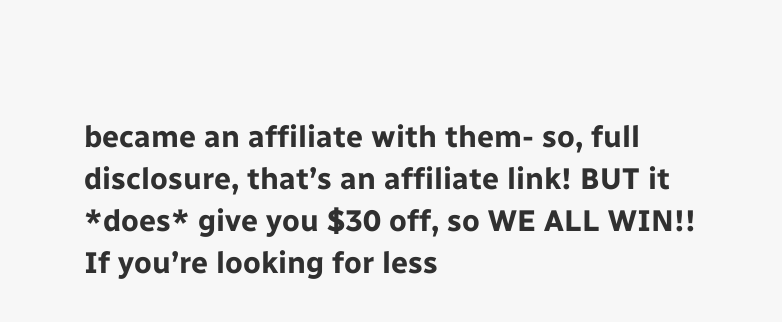became an affiliate with them- so, full disclosure, that’s an affiliate link! BUT it *does* give you $30 off, so WE ALL WIN!! If you’re looking for less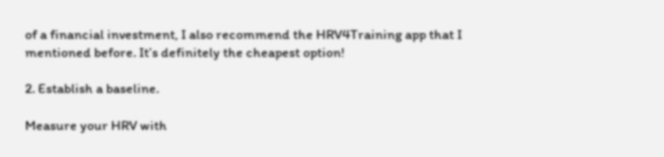of a financial investment, I also recommend the HRV4Training app that I mentioned before. It’s definitely the cheapest option!

2. Establish a baseline.

Measure your HRV with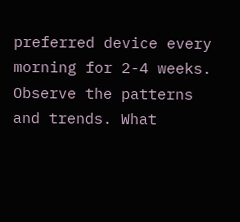preferred device every morning for 2-4 weeks. Observe the patterns and trends. What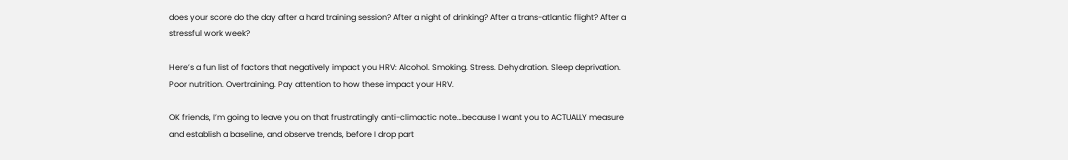does your score do the day after a hard training session? After a night of drinking? After a trans-atlantic flight? After a stressful work week?

Here’s a fun list of factors that negatively impact you HRV: Alcohol. Smoking. Stress. Dehydration. Sleep deprivation. Poor nutrition. Overtraining. Pay attention to how these impact your HRV.

OK friends, I’m going to leave you on that frustratingly anti-climactic note…because I want you to ACTUALLY measure and establish a baseline, and observe trends, before I drop part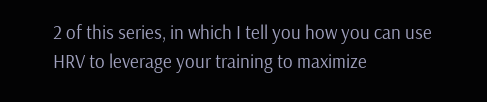2 of this series, in which I tell you how you can use HRV to leverage your training to maximize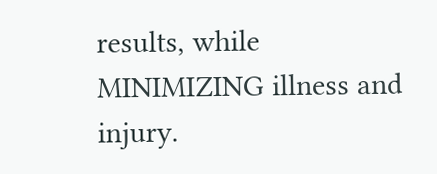results, while MINIMIZING illness and injury.